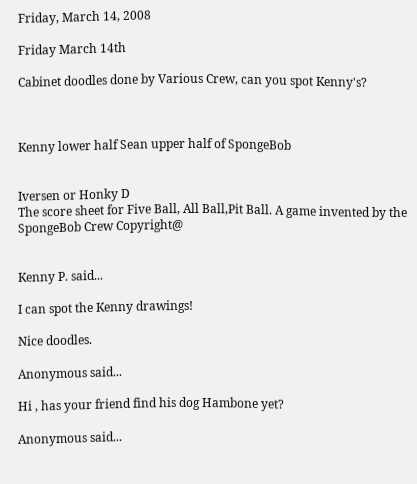Friday, March 14, 2008

Friday March 14th

Cabinet doodles done by Various Crew, can you spot Kenny's?



Kenny lower half Sean upper half of SpongeBob


Iversen or Honky D
The score sheet for Five Ball, All Ball,Pit Ball. A game invented by the SpongeBob Crew Copyright@


Kenny P. said...

I can spot the Kenny drawings!

Nice doodles.

Anonymous said...

Hi , has your friend find his dog Hambone yet?

Anonymous said...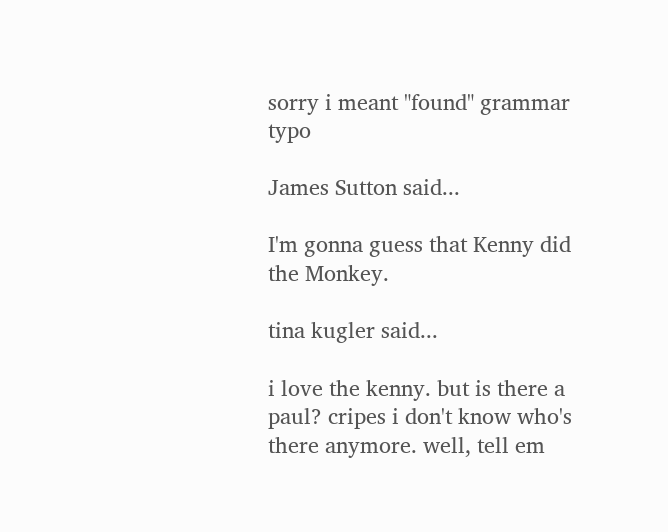sorry i meant "found" grammar typo

James Sutton said...

I'm gonna guess that Kenny did the Monkey.

tina kugler said...

i love the kenny. but is there a paul? cripes i don't know who's there anymore. well, tell em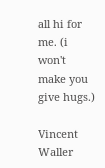all hi for me. (i won't make you give hugs.)

Vincent Waller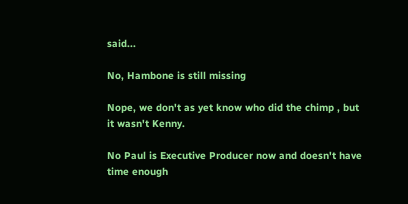said...

No, Hambone is still missing

Nope, we don't as yet know who did the chimp , but it wasn't Kenny.

No Paul is Executive Producer now and doesn't have time enough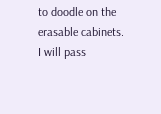to doodle on the erasable cabinets.
I will pass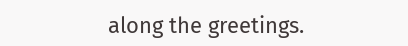along the greetings.